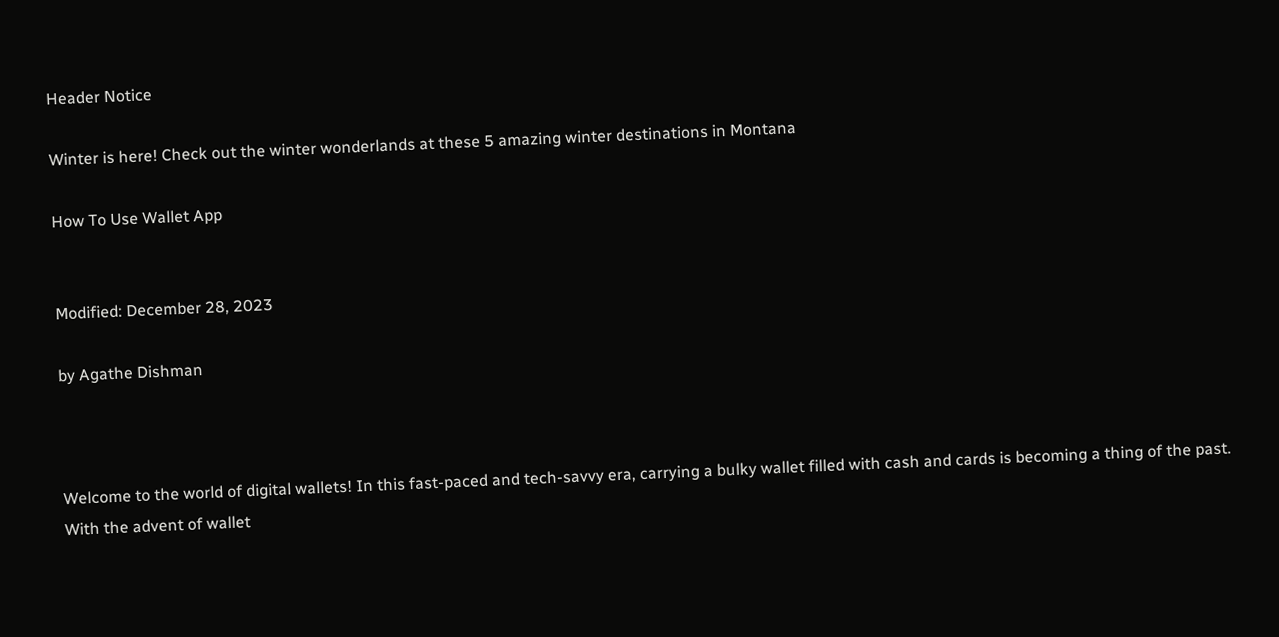Header Notice

Winter is here! Check out the winter wonderlands at these 5 amazing winter destinations in Montana

How To Use Wallet App


Modified: December 28, 2023

by Agathe Dishman



Welcome to the world of digital wallets! In this fast-paced and tech-savvy era, carrying a bulky wallet filled with cash and cards is becoming a thing of the past. With the advent of wallet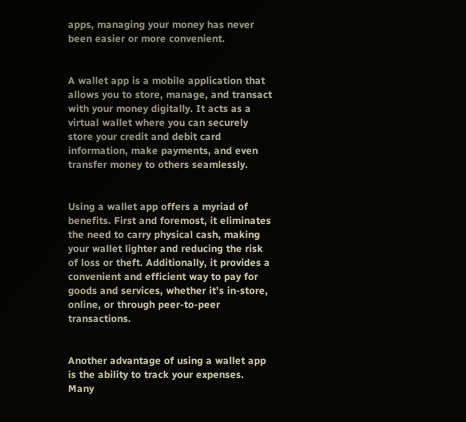apps, managing your money has never been easier or more convenient.


A wallet app is a mobile application that allows you to store, manage, and transact with your money digitally. It acts as a virtual wallet where you can securely store your credit and debit card information, make payments, and even transfer money to others seamlessly.


Using a wallet app offers a myriad of benefits. First and foremost, it eliminates the need to carry physical cash, making your wallet lighter and reducing the risk of loss or theft. Additionally, it provides a convenient and efficient way to pay for goods and services, whether it’s in-store, online, or through peer-to-peer transactions.


Another advantage of using a wallet app is the ability to track your expenses. Many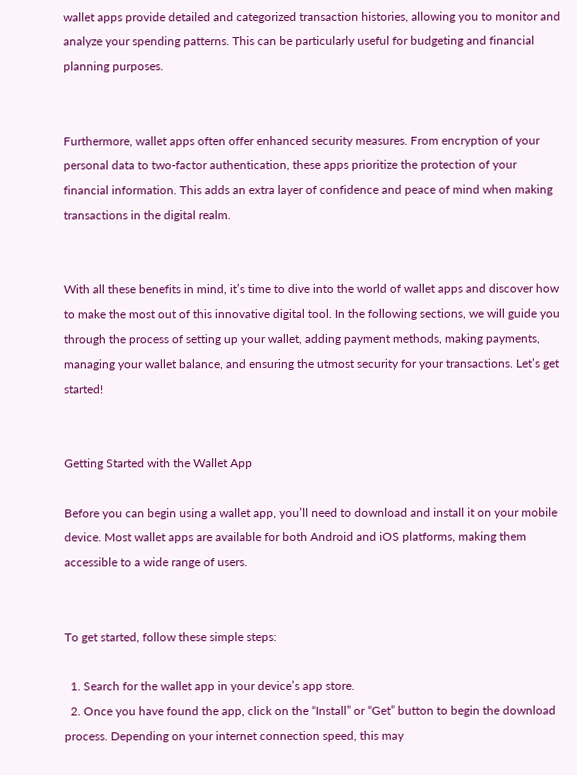wallet apps provide detailed and categorized transaction histories, allowing you to monitor and analyze your spending patterns. This can be particularly useful for budgeting and financial planning purposes.


Furthermore, wallet apps often offer enhanced security measures. From encryption of your personal data to two-factor authentication, these apps prioritize the protection of your financial information. This adds an extra layer of confidence and peace of mind when making transactions in the digital realm.


With all these benefits in mind, it’s time to dive into the world of wallet apps and discover how to make the most out of this innovative digital tool. In the following sections, we will guide you through the process of setting up your wallet, adding payment methods, making payments, managing your wallet balance, and ensuring the utmost security for your transactions. Let’s get started!


Getting Started with the Wallet App

Before you can begin using a wallet app, you’ll need to download and install it on your mobile device. Most wallet apps are available for both Android and iOS platforms, making them accessible to a wide range of users.


To get started, follow these simple steps:

  1. Search for the wallet app in your device’s app store.
  2. Once you have found the app, click on the “Install” or “Get” button to begin the download process. Depending on your internet connection speed, this may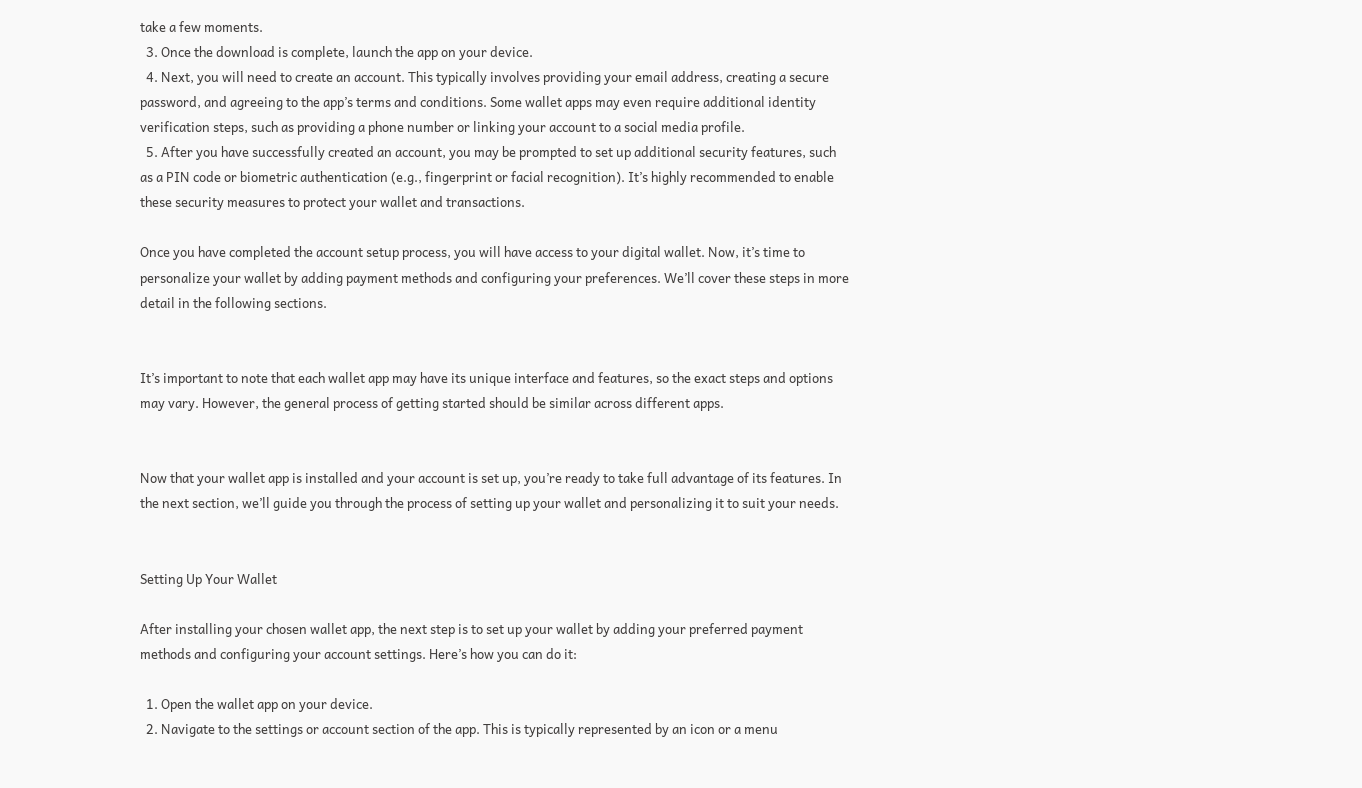take a few moments.
  3. Once the download is complete, launch the app on your device.
  4. Next, you will need to create an account. This typically involves providing your email address, creating a secure password, and agreeing to the app’s terms and conditions. Some wallet apps may even require additional identity verification steps, such as providing a phone number or linking your account to a social media profile.
  5. After you have successfully created an account, you may be prompted to set up additional security features, such as a PIN code or biometric authentication (e.g., fingerprint or facial recognition). It’s highly recommended to enable these security measures to protect your wallet and transactions.

Once you have completed the account setup process, you will have access to your digital wallet. Now, it’s time to personalize your wallet by adding payment methods and configuring your preferences. We’ll cover these steps in more detail in the following sections.


It’s important to note that each wallet app may have its unique interface and features, so the exact steps and options may vary. However, the general process of getting started should be similar across different apps.


Now that your wallet app is installed and your account is set up, you’re ready to take full advantage of its features. In the next section, we’ll guide you through the process of setting up your wallet and personalizing it to suit your needs.


Setting Up Your Wallet

After installing your chosen wallet app, the next step is to set up your wallet by adding your preferred payment methods and configuring your account settings. Here’s how you can do it:

  1. Open the wallet app on your device.
  2. Navigate to the settings or account section of the app. This is typically represented by an icon or a menu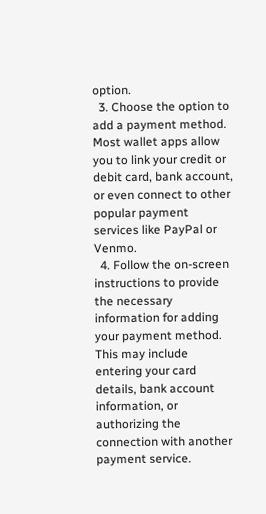option.
  3. Choose the option to add a payment method. Most wallet apps allow you to link your credit or debit card, bank account, or even connect to other popular payment services like PayPal or Venmo.
  4. Follow the on-screen instructions to provide the necessary information for adding your payment method. This may include entering your card details, bank account information, or authorizing the connection with another payment service.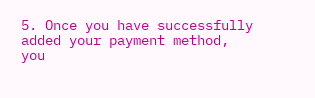5. Once you have successfully added your payment method, you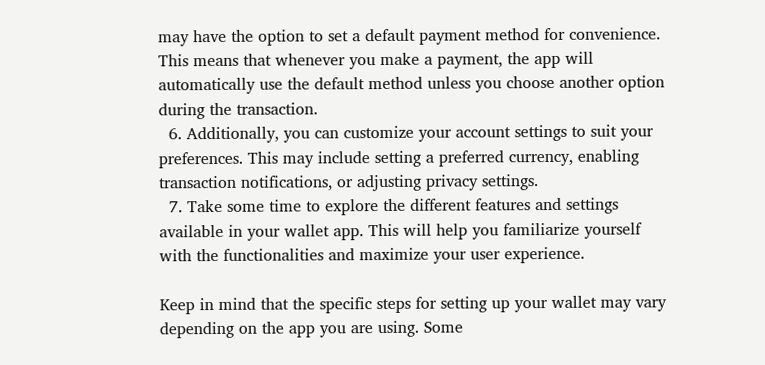may have the option to set a default payment method for convenience. This means that whenever you make a payment, the app will automatically use the default method unless you choose another option during the transaction.
  6. Additionally, you can customize your account settings to suit your preferences. This may include setting a preferred currency, enabling transaction notifications, or adjusting privacy settings.
  7. Take some time to explore the different features and settings available in your wallet app. This will help you familiarize yourself with the functionalities and maximize your user experience.

Keep in mind that the specific steps for setting up your wallet may vary depending on the app you are using. Some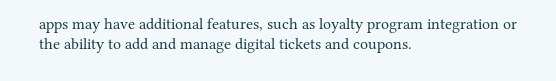apps may have additional features, such as loyalty program integration or the ability to add and manage digital tickets and coupons.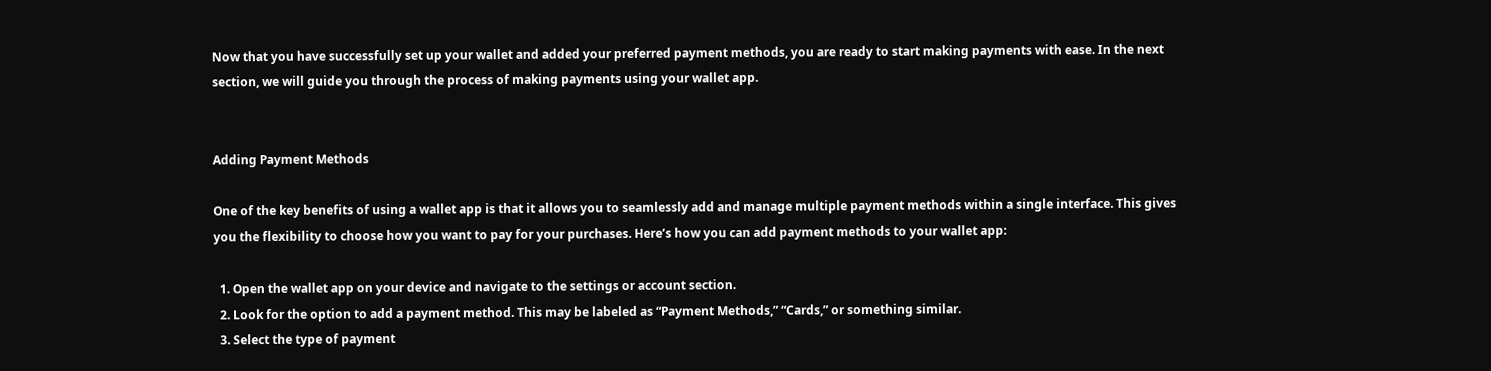Now that you have successfully set up your wallet and added your preferred payment methods, you are ready to start making payments with ease. In the next section, we will guide you through the process of making payments using your wallet app.


Adding Payment Methods

One of the key benefits of using a wallet app is that it allows you to seamlessly add and manage multiple payment methods within a single interface. This gives you the flexibility to choose how you want to pay for your purchases. Here’s how you can add payment methods to your wallet app:

  1. Open the wallet app on your device and navigate to the settings or account section.
  2. Look for the option to add a payment method. This may be labeled as “Payment Methods,” “Cards,” or something similar.
  3. Select the type of payment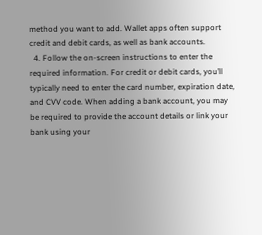method you want to add. Wallet apps often support credit and debit cards, as well as bank accounts.
  4. Follow the on-screen instructions to enter the required information. For credit or debit cards, you’ll typically need to enter the card number, expiration date, and CVV code. When adding a bank account, you may be required to provide the account details or link your bank using your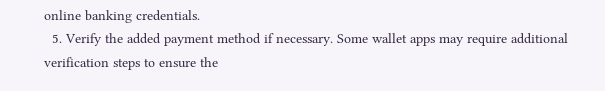online banking credentials.
  5. Verify the added payment method if necessary. Some wallet apps may require additional verification steps to ensure the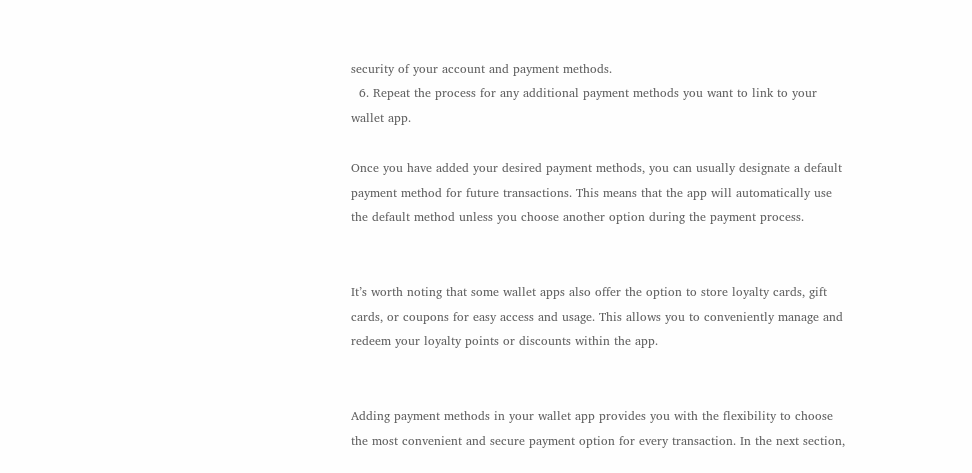security of your account and payment methods.
  6. Repeat the process for any additional payment methods you want to link to your wallet app.

Once you have added your desired payment methods, you can usually designate a default payment method for future transactions. This means that the app will automatically use the default method unless you choose another option during the payment process.


It’s worth noting that some wallet apps also offer the option to store loyalty cards, gift cards, or coupons for easy access and usage. This allows you to conveniently manage and redeem your loyalty points or discounts within the app.


Adding payment methods in your wallet app provides you with the flexibility to choose the most convenient and secure payment option for every transaction. In the next section,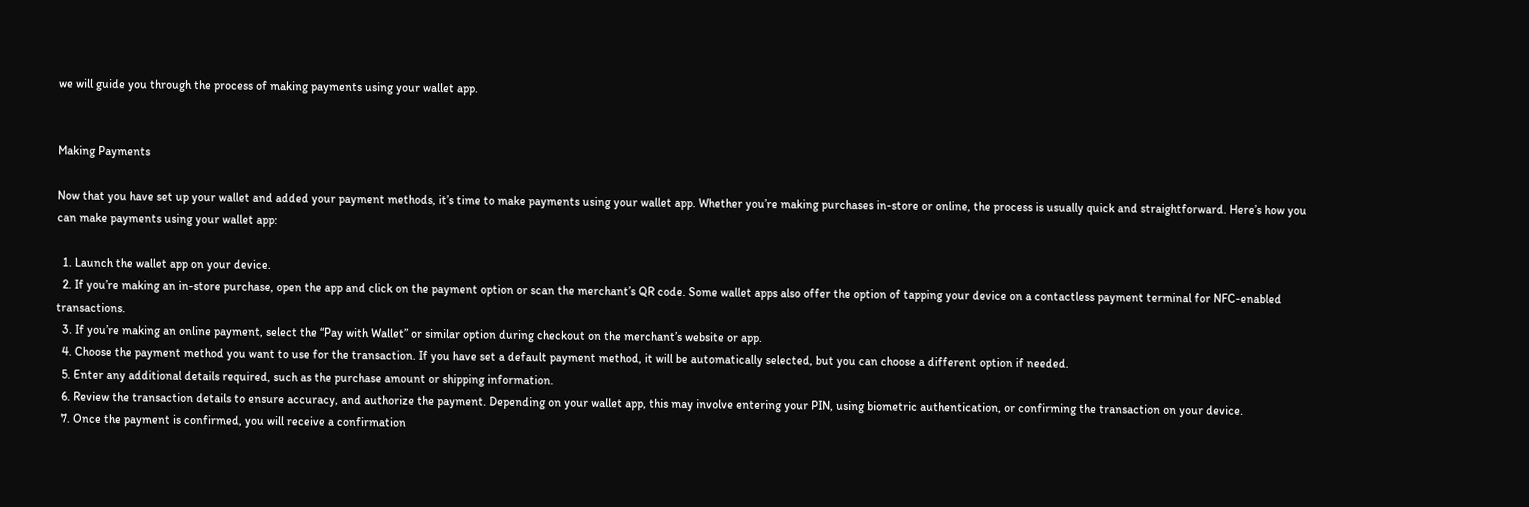we will guide you through the process of making payments using your wallet app.


Making Payments

Now that you have set up your wallet and added your payment methods, it’s time to make payments using your wallet app. Whether you’re making purchases in-store or online, the process is usually quick and straightforward. Here’s how you can make payments using your wallet app:

  1. Launch the wallet app on your device.
  2. If you’re making an in-store purchase, open the app and click on the payment option or scan the merchant’s QR code. Some wallet apps also offer the option of tapping your device on a contactless payment terminal for NFC-enabled transactions.
  3. If you’re making an online payment, select the “Pay with Wallet” or similar option during checkout on the merchant’s website or app.
  4. Choose the payment method you want to use for the transaction. If you have set a default payment method, it will be automatically selected, but you can choose a different option if needed.
  5. Enter any additional details required, such as the purchase amount or shipping information.
  6. Review the transaction details to ensure accuracy, and authorize the payment. Depending on your wallet app, this may involve entering your PIN, using biometric authentication, or confirming the transaction on your device.
  7. Once the payment is confirmed, you will receive a confirmation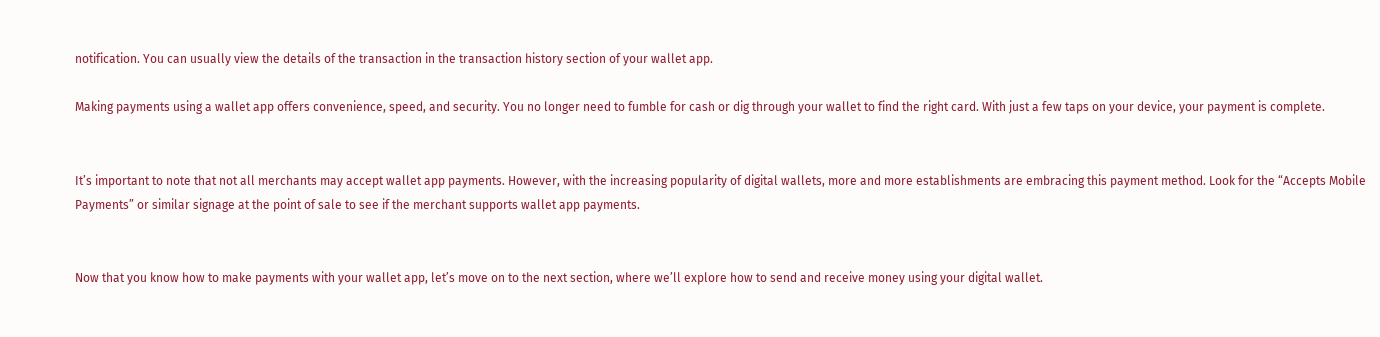notification. You can usually view the details of the transaction in the transaction history section of your wallet app.

Making payments using a wallet app offers convenience, speed, and security. You no longer need to fumble for cash or dig through your wallet to find the right card. With just a few taps on your device, your payment is complete.


It’s important to note that not all merchants may accept wallet app payments. However, with the increasing popularity of digital wallets, more and more establishments are embracing this payment method. Look for the “Accepts Mobile Payments” or similar signage at the point of sale to see if the merchant supports wallet app payments.


Now that you know how to make payments with your wallet app, let’s move on to the next section, where we’ll explore how to send and receive money using your digital wallet.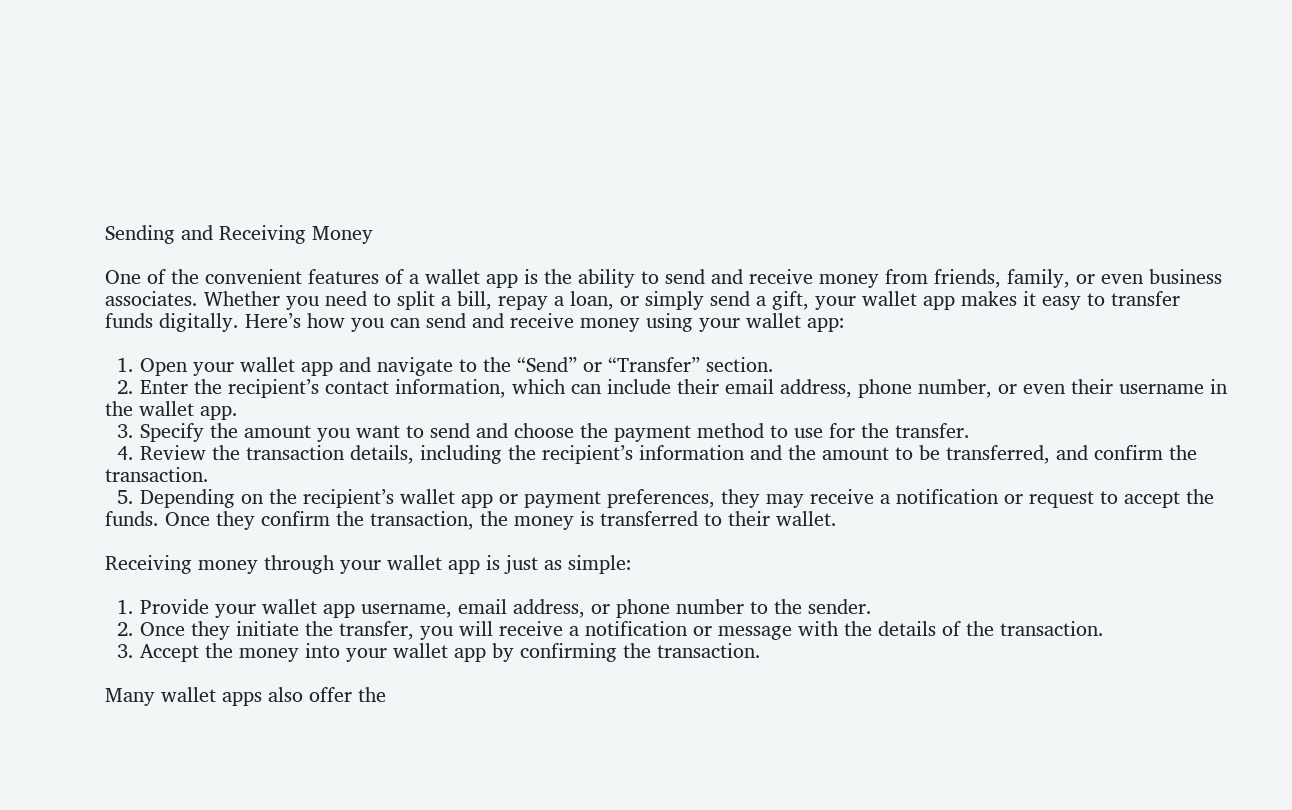Sending and Receiving Money

One of the convenient features of a wallet app is the ability to send and receive money from friends, family, or even business associates. Whether you need to split a bill, repay a loan, or simply send a gift, your wallet app makes it easy to transfer funds digitally. Here’s how you can send and receive money using your wallet app:

  1. Open your wallet app and navigate to the “Send” or “Transfer” section.
  2. Enter the recipient’s contact information, which can include their email address, phone number, or even their username in the wallet app.
  3. Specify the amount you want to send and choose the payment method to use for the transfer.
  4. Review the transaction details, including the recipient’s information and the amount to be transferred, and confirm the transaction.
  5. Depending on the recipient’s wallet app or payment preferences, they may receive a notification or request to accept the funds. Once they confirm the transaction, the money is transferred to their wallet.

Receiving money through your wallet app is just as simple:

  1. Provide your wallet app username, email address, or phone number to the sender.
  2. Once they initiate the transfer, you will receive a notification or message with the details of the transaction.
  3. Accept the money into your wallet app by confirming the transaction.

Many wallet apps also offer the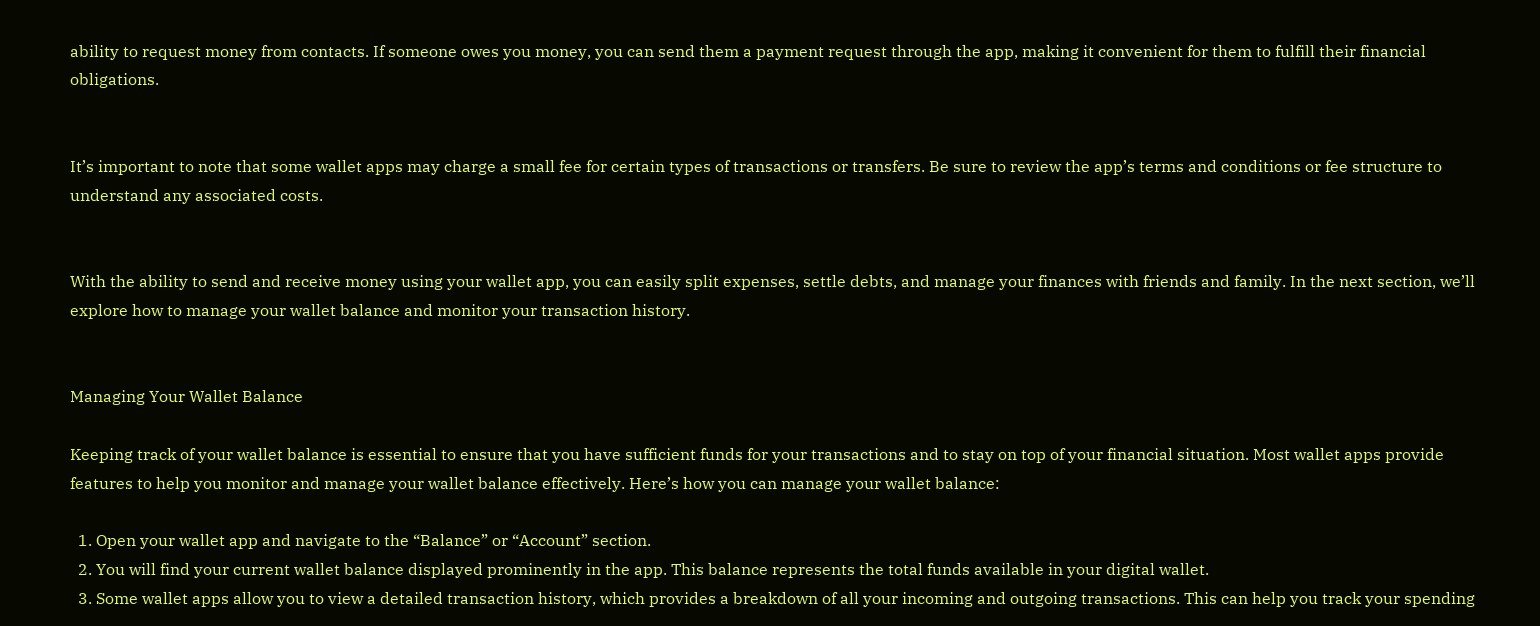ability to request money from contacts. If someone owes you money, you can send them a payment request through the app, making it convenient for them to fulfill their financial obligations.


It’s important to note that some wallet apps may charge a small fee for certain types of transactions or transfers. Be sure to review the app’s terms and conditions or fee structure to understand any associated costs.


With the ability to send and receive money using your wallet app, you can easily split expenses, settle debts, and manage your finances with friends and family. In the next section, we’ll explore how to manage your wallet balance and monitor your transaction history.


Managing Your Wallet Balance

Keeping track of your wallet balance is essential to ensure that you have sufficient funds for your transactions and to stay on top of your financial situation. Most wallet apps provide features to help you monitor and manage your wallet balance effectively. Here’s how you can manage your wallet balance:

  1. Open your wallet app and navigate to the “Balance” or “Account” section.
  2. You will find your current wallet balance displayed prominently in the app. This balance represents the total funds available in your digital wallet.
  3. Some wallet apps allow you to view a detailed transaction history, which provides a breakdown of all your incoming and outgoing transactions. This can help you track your spending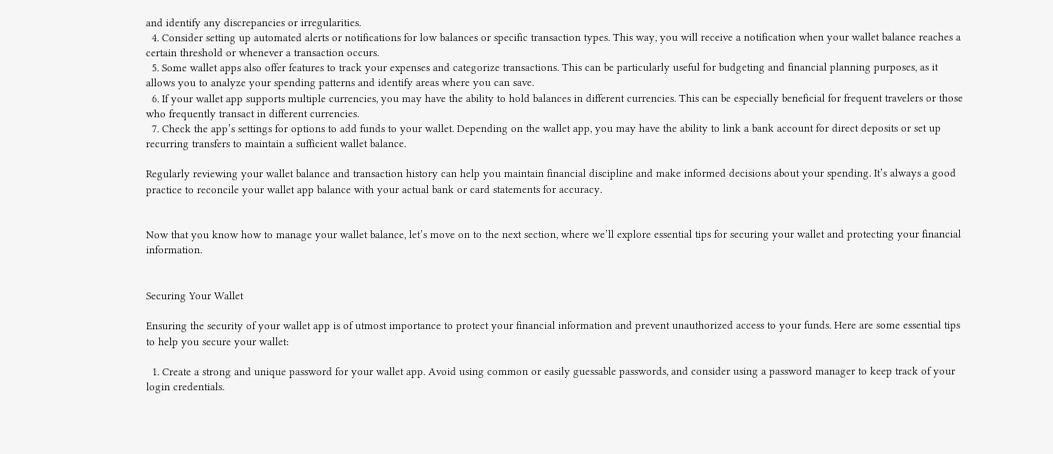and identify any discrepancies or irregularities.
  4. Consider setting up automated alerts or notifications for low balances or specific transaction types. This way, you will receive a notification when your wallet balance reaches a certain threshold or whenever a transaction occurs.
  5. Some wallet apps also offer features to track your expenses and categorize transactions. This can be particularly useful for budgeting and financial planning purposes, as it allows you to analyze your spending patterns and identify areas where you can save.
  6. If your wallet app supports multiple currencies, you may have the ability to hold balances in different currencies. This can be especially beneficial for frequent travelers or those who frequently transact in different currencies.
  7. Check the app’s settings for options to add funds to your wallet. Depending on the wallet app, you may have the ability to link a bank account for direct deposits or set up recurring transfers to maintain a sufficient wallet balance.

Regularly reviewing your wallet balance and transaction history can help you maintain financial discipline and make informed decisions about your spending. It’s always a good practice to reconcile your wallet app balance with your actual bank or card statements for accuracy.


Now that you know how to manage your wallet balance, let’s move on to the next section, where we’ll explore essential tips for securing your wallet and protecting your financial information.


Securing Your Wallet

Ensuring the security of your wallet app is of utmost importance to protect your financial information and prevent unauthorized access to your funds. Here are some essential tips to help you secure your wallet:

  1. Create a strong and unique password for your wallet app. Avoid using common or easily guessable passwords, and consider using a password manager to keep track of your login credentials.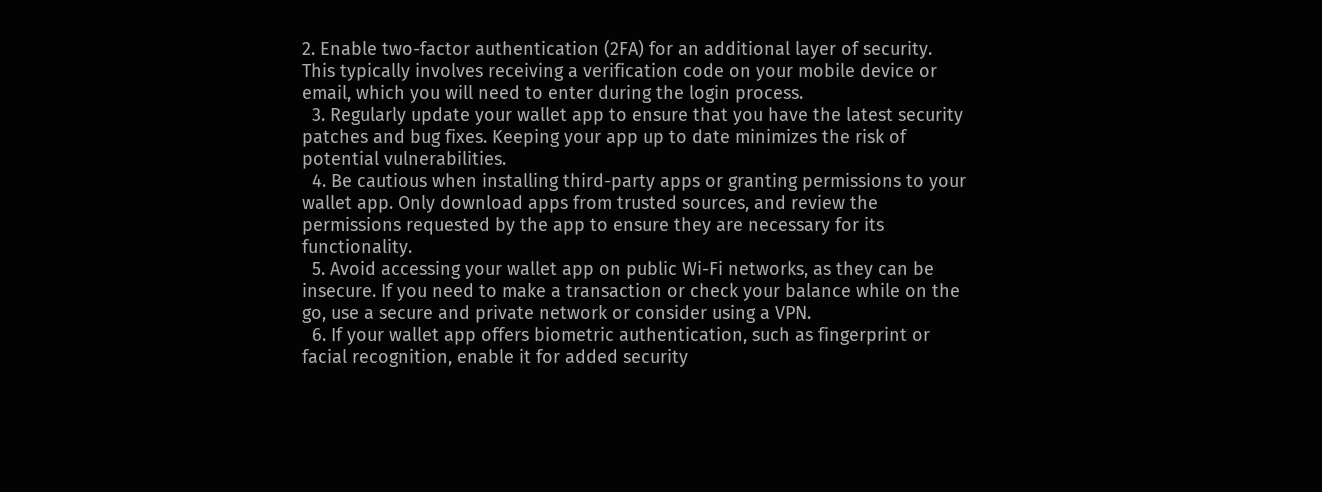2. Enable two-factor authentication (2FA) for an additional layer of security. This typically involves receiving a verification code on your mobile device or email, which you will need to enter during the login process.
  3. Regularly update your wallet app to ensure that you have the latest security patches and bug fixes. Keeping your app up to date minimizes the risk of potential vulnerabilities.
  4. Be cautious when installing third-party apps or granting permissions to your wallet app. Only download apps from trusted sources, and review the permissions requested by the app to ensure they are necessary for its functionality.
  5. Avoid accessing your wallet app on public Wi-Fi networks, as they can be insecure. If you need to make a transaction or check your balance while on the go, use a secure and private network or consider using a VPN.
  6. If your wallet app offers biometric authentication, such as fingerprint or facial recognition, enable it for added security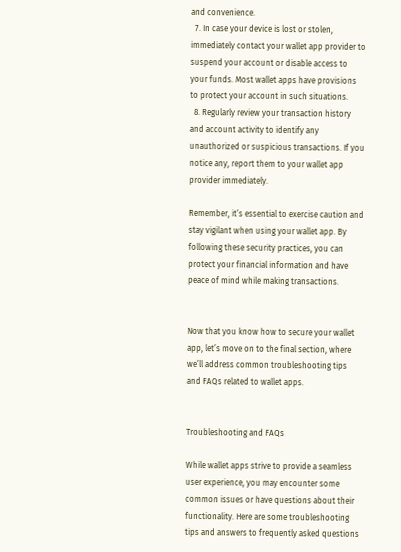and convenience.
  7. In case your device is lost or stolen, immediately contact your wallet app provider to suspend your account or disable access to your funds. Most wallet apps have provisions to protect your account in such situations.
  8. Regularly review your transaction history and account activity to identify any unauthorized or suspicious transactions. If you notice any, report them to your wallet app provider immediately.

Remember, it’s essential to exercise caution and stay vigilant when using your wallet app. By following these security practices, you can protect your financial information and have peace of mind while making transactions.


Now that you know how to secure your wallet app, let’s move on to the final section, where we’ll address common troubleshooting tips and FAQs related to wallet apps.


Troubleshooting and FAQs

While wallet apps strive to provide a seamless user experience, you may encounter some common issues or have questions about their functionality. Here are some troubleshooting tips and answers to frequently asked questions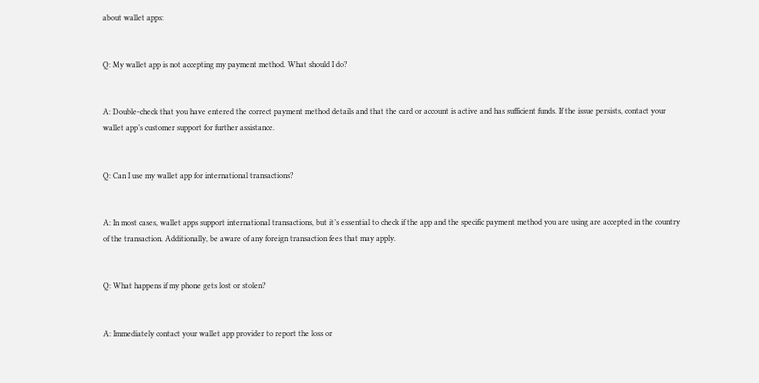about wallet apps:


Q: My wallet app is not accepting my payment method. What should I do?


A: Double-check that you have entered the correct payment method details and that the card or account is active and has sufficient funds. If the issue persists, contact your wallet app’s customer support for further assistance.


Q: Can I use my wallet app for international transactions?


A: In most cases, wallet apps support international transactions, but it’s essential to check if the app and the specific payment method you are using are accepted in the country of the transaction. Additionally, be aware of any foreign transaction fees that may apply.


Q: What happens if my phone gets lost or stolen?


A: Immediately contact your wallet app provider to report the loss or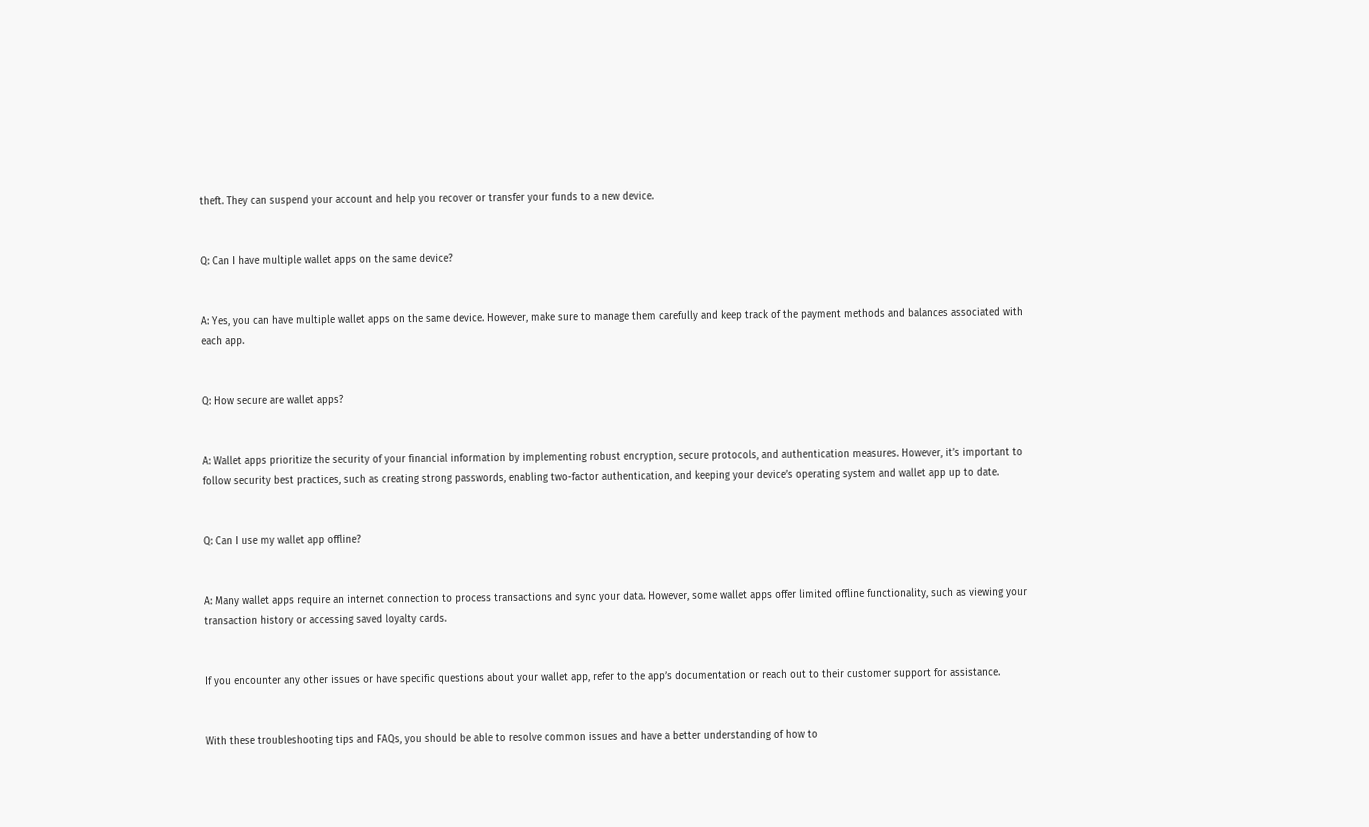theft. They can suspend your account and help you recover or transfer your funds to a new device.


Q: Can I have multiple wallet apps on the same device?


A: Yes, you can have multiple wallet apps on the same device. However, make sure to manage them carefully and keep track of the payment methods and balances associated with each app.


Q: How secure are wallet apps?


A: Wallet apps prioritize the security of your financial information by implementing robust encryption, secure protocols, and authentication measures. However, it’s important to follow security best practices, such as creating strong passwords, enabling two-factor authentication, and keeping your device’s operating system and wallet app up to date.


Q: Can I use my wallet app offline?


A: Many wallet apps require an internet connection to process transactions and sync your data. However, some wallet apps offer limited offline functionality, such as viewing your transaction history or accessing saved loyalty cards.


If you encounter any other issues or have specific questions about your wallet app, refer to the app’s documentation or reach out to their customer support for assistance.


With these troubleshooting tips and FAQs, you should be able to resolve common issues and have a better understanding of how to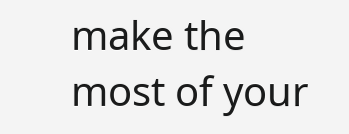make the most of your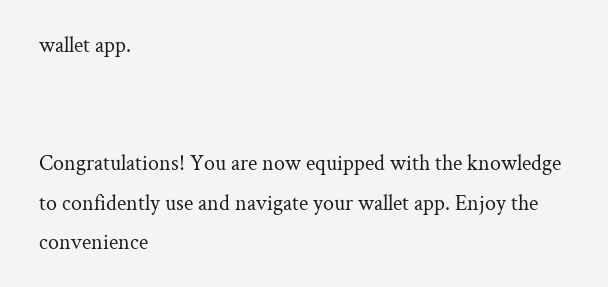wallet app.


Congratulations! You are now equipped with the knowledge to confidently use and navigate your wallet app. Enjoy the convenience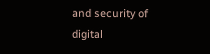and security of digital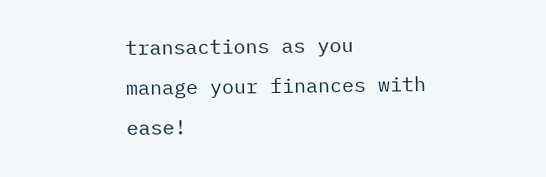transactions as you manage your finances with ease!